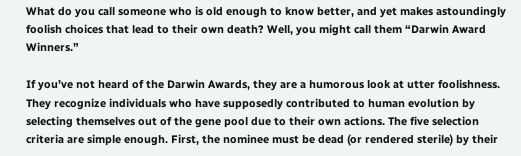What do you call someone who is old enough to know better, and yet makes astoundingly foolish choices that lead to their own death? Well, you might call them “Darwin Award Winners.”

If you’ve not heard of the Darwin Awards, they are a humorous look at utter foolishness. They recognize individuals who have supposedly contributed to human evolution by selecting themselves out of the gene pool due to their own actions. The five selection criteria are simple enough. First, the nominee must be dead (or rendered sterile) by their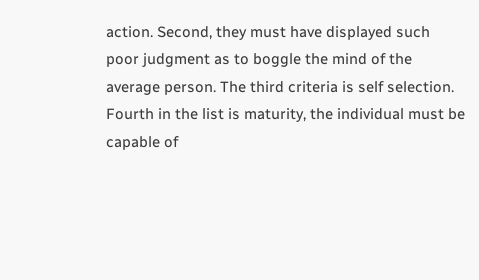action. Second, they must have displayed such poor judgment as to boggle the mind of the average person. The third criteria is self selection. Fourth in the list is maturity, the individual must be capable of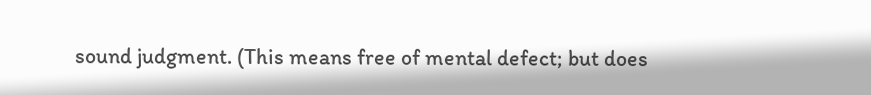sound judgment. (This means free of mental defect; but does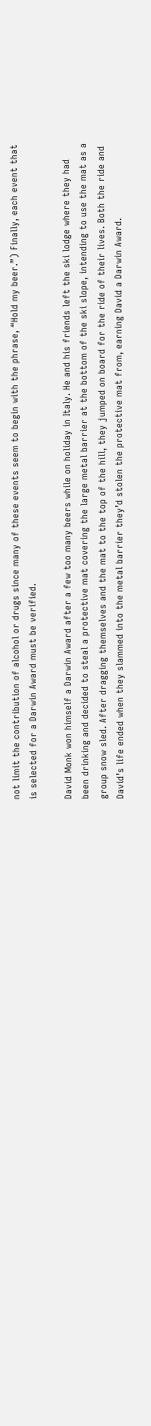not limit the contribution of alcohol or drugs since many of these events seem to begin with the phrase, “Hold my beer.”) Finally, each event that is selected for a Darwin Award must be verified.

David Monk won himself a Darwin Award after a few too many beers while on holiday in Italy. He and his friends left the ski lodge where they had been drinking and decided to steal a protective mat covering the large metal barrier at the bottom of the ski slope, intending to use the mat as a group snow sled. After dragging themselves and the mat to the top of the hill, they jumped on board for the ride of their lives. Both the ride and David’s life ended when they slammed into the metal barrier they’d stolen the protective mat from, earning David a Darwin Award.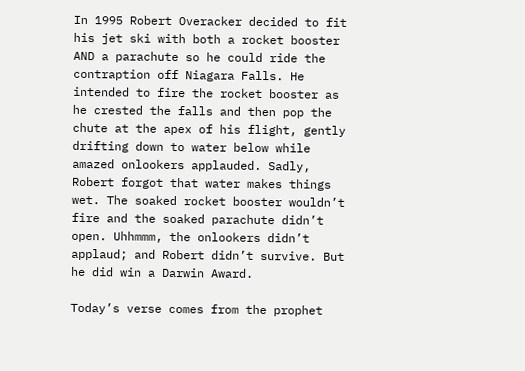In 1995 Robert Overacker decided to fit his jet ski with both a rocket booster AND a parachute so he could ride the contraption off Niagara Falls. He intended to fire the rocket booster as he crested the falls and then pop the chute at the apex of his flight, gently drifting down to water below while amazed onlookers applauded. Sadly, Robert forgot that water makes things wet. The soaked rocket booster wouldn’t fire and the soaked parachute didn’t open. Uhhmmm, the onlookers didn’t applaud; and Robert didn’t survive. But he did win a Darwin Award.

Today’s verse comes from the prophet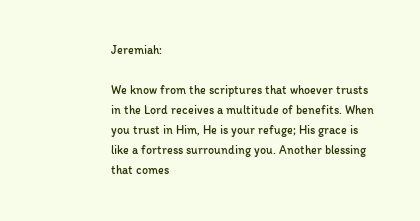Jeremiah:

We know from the scriptures that whoever trusts in the Lord receives a multitude of benefits. When you trust in Him, He is your refuge; His grace is like a fortress surrounding you. Another blessing that comes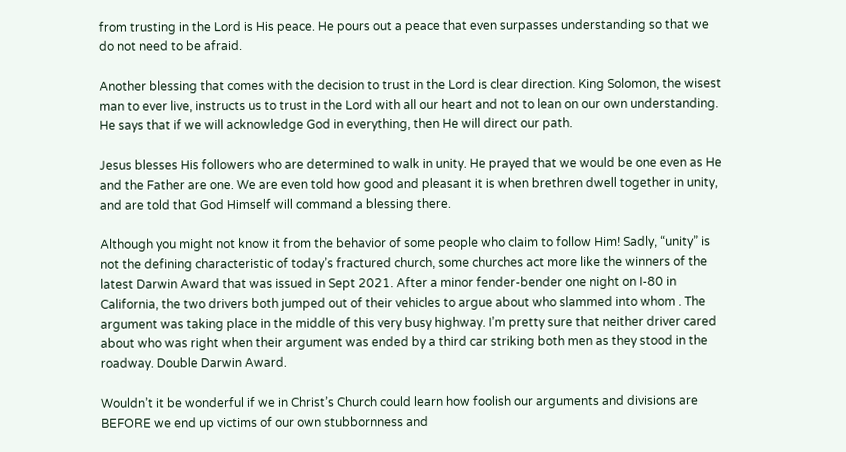from trusting in the Lord is His peace. He pours out a peace that even surpasses understanding so that we do not need to be afraid.

Another blessing that comes with the decision to trust in the Lord is clear direction. King Solomon, the wisest man to ever live, instructs us to trust in the Lord with all our heart and not to lean on our own understanding. He says that if we will acknowledge God in everything, then He will direct our path.

Jesus blesses His followers who are determined to walk in unity. He prayed that we would be one even as He and the Father are one. We are even told how good and pleasant it is when brethren dwell together in unity, and are told that God Himself will command a blessing there.

Although you might not know it from the behavior of some people who claim to follow Him! Sadly, “unity” is not the defining characteristic of today’s fractured church, some churches act more like the winners of the latest Darwin Award that was issued in Sept 2021. After a minor fender-bender one night on I-80 in California, the two drivers both jumped out of their vehicles to argue about who slammed into whom . The argument was taking place in the middle of this very busy highway. I’m pretty sure that neither driver cared about who was right when their argument was ended by a third car striking both men as they stood in the roadway. Double Darwin Award.

Wouldn’t it be wonderful if we in Christ’s Church could learn how foolish our arguments and divisions are BEFORE we end up victims of our own stubbornness and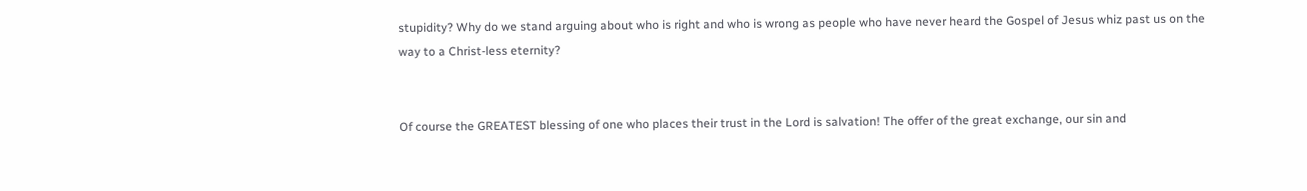stupidity? Why do we stand arguing about who is right and who is wrong as people who have never heard the Gospel of Jesus whiz past us on the way to a Christ-less eternity?


Of course the GREATEST blessing of one who places their trust in the Lord is salvation! The offer of the great exchange, our sin and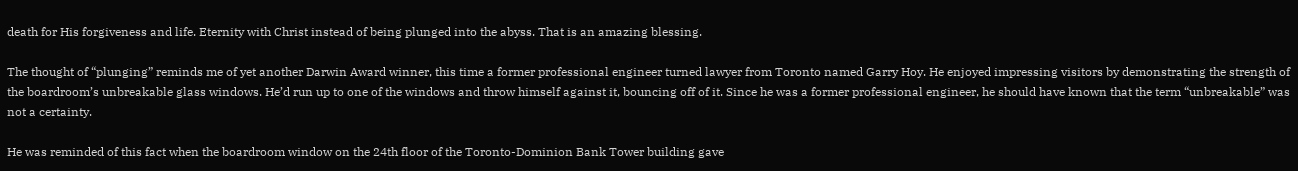death for His forgiveness and life. Eternity with Christ instead of being plunged into the abyss. That is an amazing blessing.

The thought of “plunging” reminds me of yet another Darwin Award winner, this time a former professional engineer turned lawyer from Toronto named Garry Hoy. He enjoyed impressing visitors by demonstrating the strength of the boardroom’s unbreakable glass windows. He’d run up to one of the windows and throw himself against it, bouncing off of it. Since he was a former professional engineer, he should have known that the term “unbreakable” was not a certainty.

He was reminded of this fact when the boardroom window on the 24th floor of the Toronto-Dominion Bank Tower building gave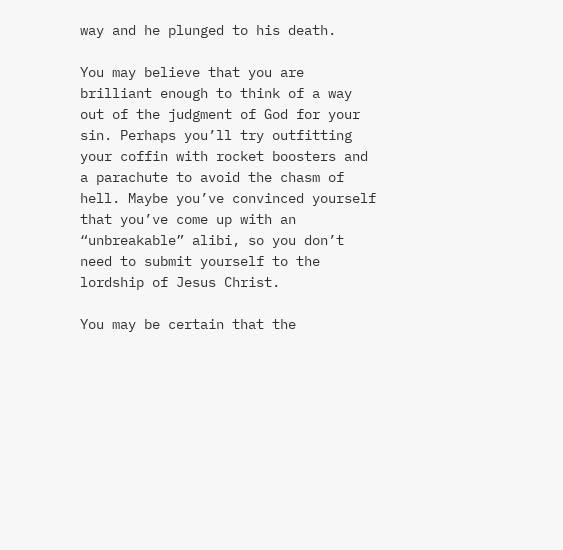way and he plunged to his death.

You may believe that you are brilliant enough to think of a way out of the judgment of God for your sin. Perhaps you’ll try outfitting your coffin with rocket boosters and a parachute to avoid the chasm of hell. Maybe you’ve convinced yourself that you’ve come up with an “unbreakable” alibi, so you don’t need to submit yourself to the lordship of Jesus Christ.

You may be certain that the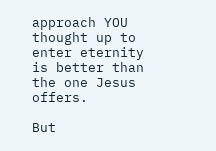approach YOU thought up to enter eternity is better than the one Jesus offers.

But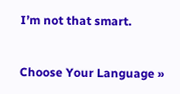I’m not that smart.


Choose Your Language »